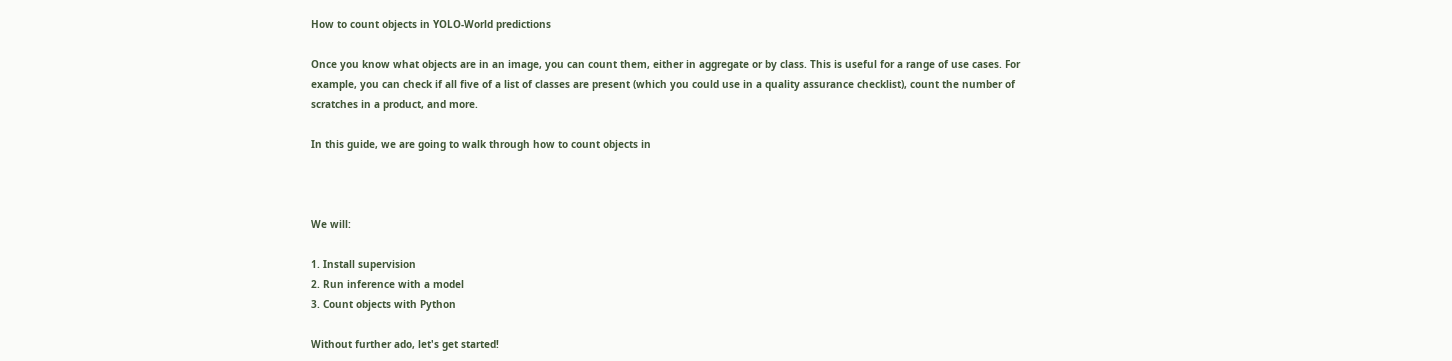How to count objects in YOLO-World predictions

Once you know what objects are in an image, you can count them, either in aggregate or by class. This is useful for a range of use cases. For example, you can check if all five of a list of classes are present (which you could use in a quality assurance checklist), count the number of scratches in a product, and more.

In this guide, we are going to walk through how to count objects in



We will:

1. Install supervision
2. Run inference with a model
3. Count objects with Python

Without further ado, let's get started!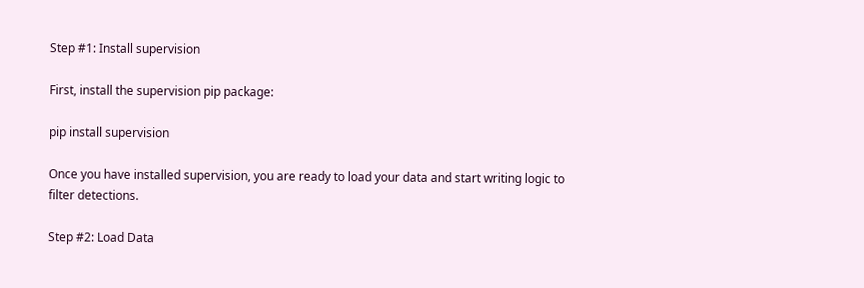Step #1: Install supervision

First, install the supervision pip package:

pip install supervision

Once you have installed supervision, you are ready to load your data and start writing logic to filter detections.

Step #2: Load Data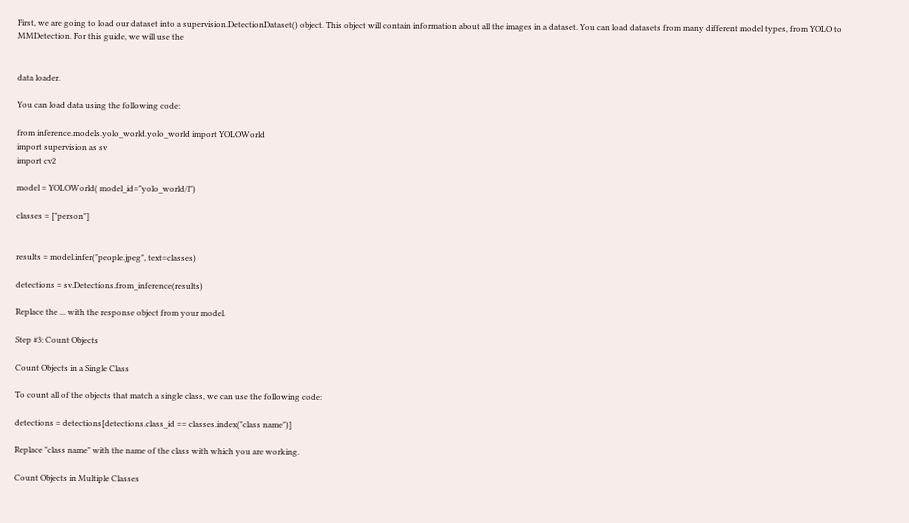First, we are going to load our dataset into a supervision.DetectionDataset() object. This object will contain information about all the images in a dataset. You can load datasets from many different model types, from YOLO to MMDetection. For this guide, we will use the


data loader.

You can load data using the following code:

from inference.models.yolo_world.yolo_world import YOLOWorld
import supervision as sv
import cv2

model = YOLOWorld( model_id="yolo_world/l")

classes = ["person"]


results = model.infer("people.jpeg", text=classes)

detections = sv.Detections.from_inference(results)

Replace the ... with the response object from your model.

Step #3: Count Objects

Count Objects in a Single Class

To count all of the objects that match a single class, we can use the following code:

detections = detections[detections.class_id == classes.index("class name")]

Replace "class name" with the name of the class with which you are working.

Count Objects in Multiple Classes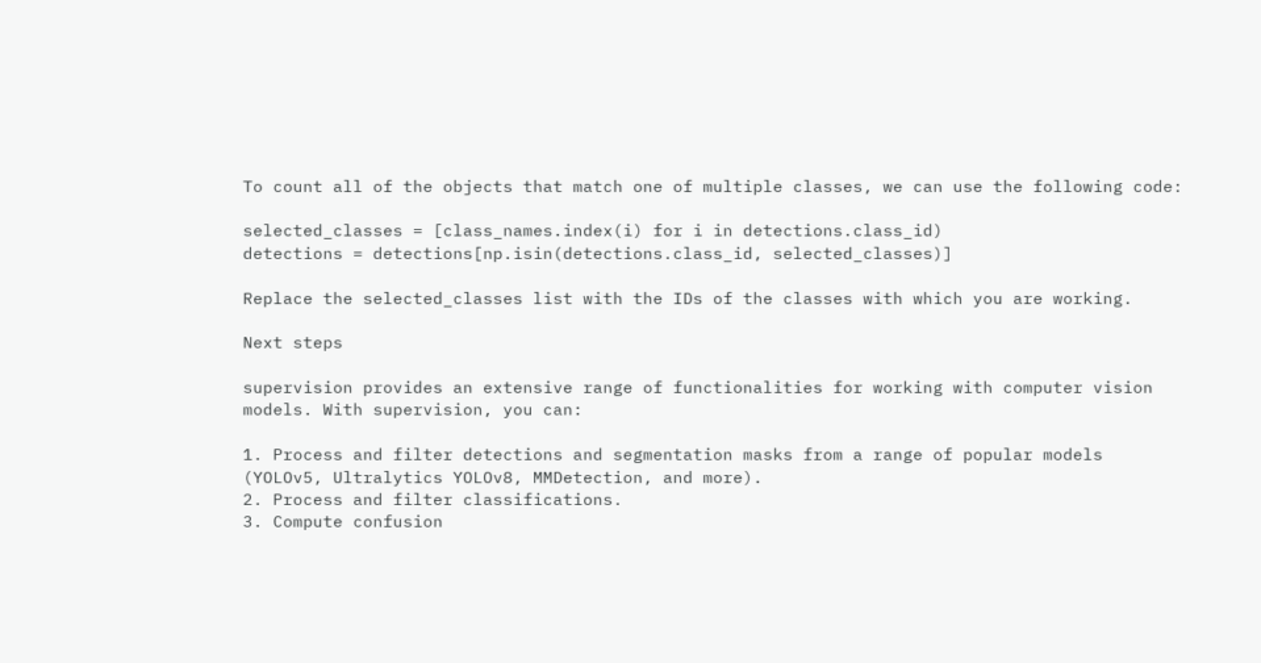To count all of the objects that match one of multiple classes, we can use the following code:

selected_classes = [class_names.index(i) for i in detections.class_id)
detections = detections[np.isin(detections.class_id, selected_classes)]

Replace the selected_classes list with the IDs of the classes with which you are working.

Next steps

supervision provides an extensive range of functionalities for working with computer vision models. With supervision, you can:

1. Process and filter detections and segmentation masks from a range of popular models (YOLOv5, Ultralytics YOLOv8, MMDetection, and more).
2. Process and filter classifications.
3. Compute confusion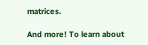matrices.

And more! To learn about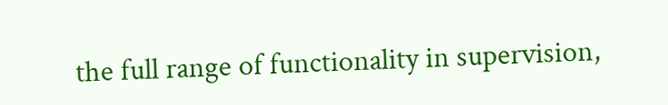the full range of functionality in supervision,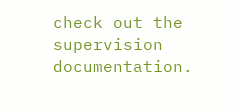check out the supervision documentation.